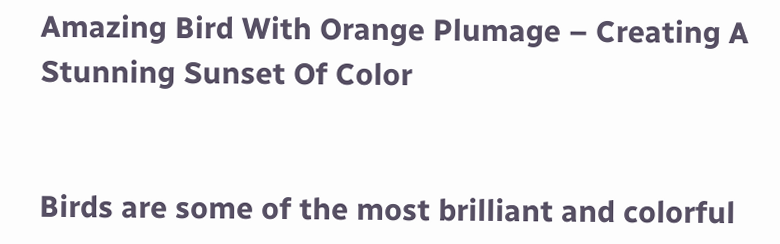Amazing Bird With Orange Plumage – Creating A Stunning Sunset Of Color


Birds are some of the most brilliant and colorful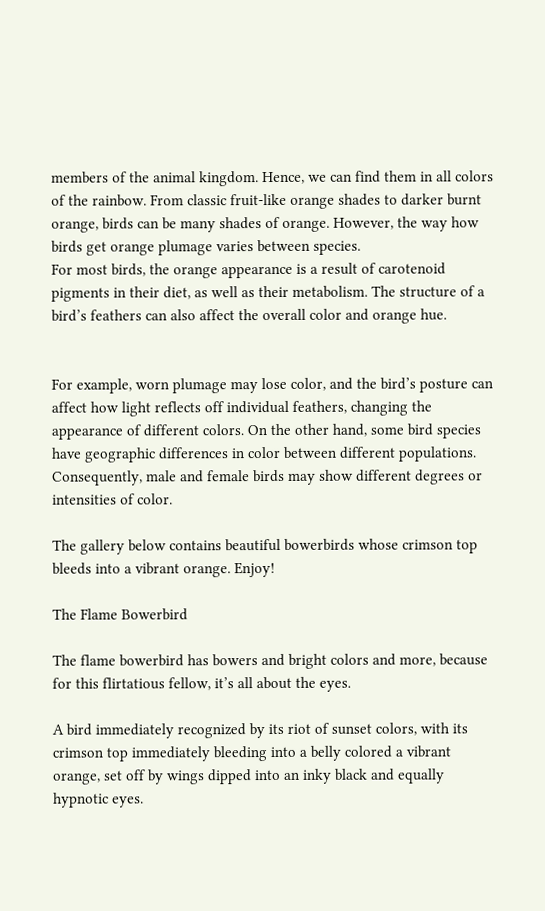members of the animal kingdom. Hence, we can find them in all colors of the rainbow. From classic fruit-like orange shades to darker burnt orange, birds can be many shades of orange. However, the way how birds get orange plumage varies between species.
For most birds, the orange appearance is a result of carotenoid pigments in their diet, as well as their metabolism. The structure of a bird’s feathers can also affect the overall color and orange hue.


For example, worn plumage may lose color, and the bird’s posture can affect how light reflects off individual feathers, changing the appearance of different colors. On the other hand, some bird species have geographic differences in color between different populations. Consequently, male and female birds may show different degrees or intensities of color.

The gallery below contains beautiful bowerbirds whose crimson top bleeds into a vibrant orange. Enjoy!

The Flame Bowerbird

The flame bowerbird has bowers and bright colors and more, because for this flirtatious fellow, it’s all about the eyes.

A bird immediately recognized by its riot of sunset colors, with its crimson top immediately bleeding into a belly colored a vibrant orange, set off by wings dipped into an inky black and equally hypnotic eyes.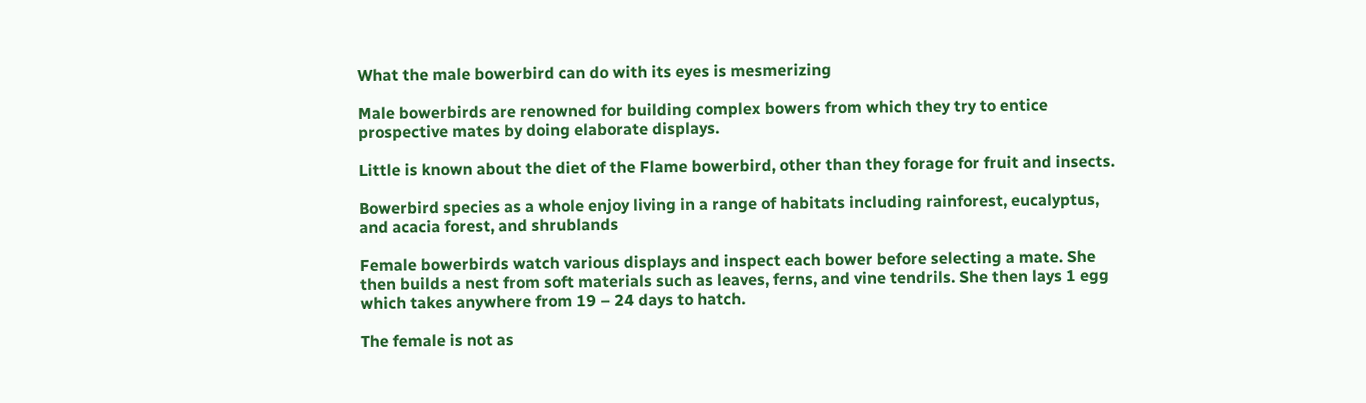What the male bowerbird can do with its eyes is mesmerizing

Male bowerbirds are renowned for building complex bowers from which they try to entice prospective mates by doing elaborate displays.

Little is known about the diet of the Flame bowerbird, other than they forage for fruit and insects.

Bowerbird species as a whole enjoy living in a range of habitats including rainforest, eucalyptus, and acacia forest, and shrublands

Female bowerbirds watch various displays and inspect each bower before selecting a mate. She then builds a nest from soft materials such as leaves, ferns, and vine tendrils. She then lays 1 egg which takes anywhere from 19 – 24 days to hatch.

The female is not as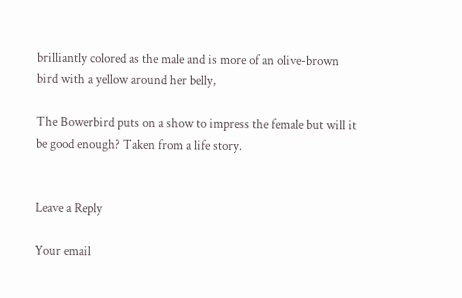brilliantly colored as the male and is more of an olive-brown bird with a yellow around her belly,

The Bowerbird puts on a show to impress the female but will it be good enough? Taken from a life story.


Leave a Reply

Your email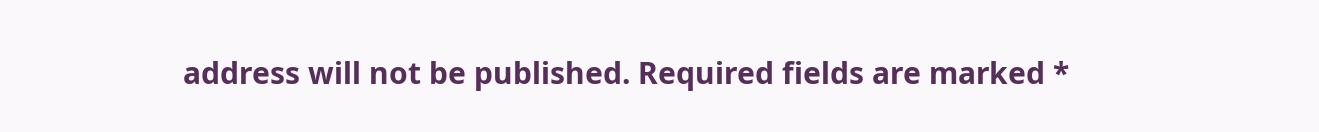address will not be published. Required fields are marked *